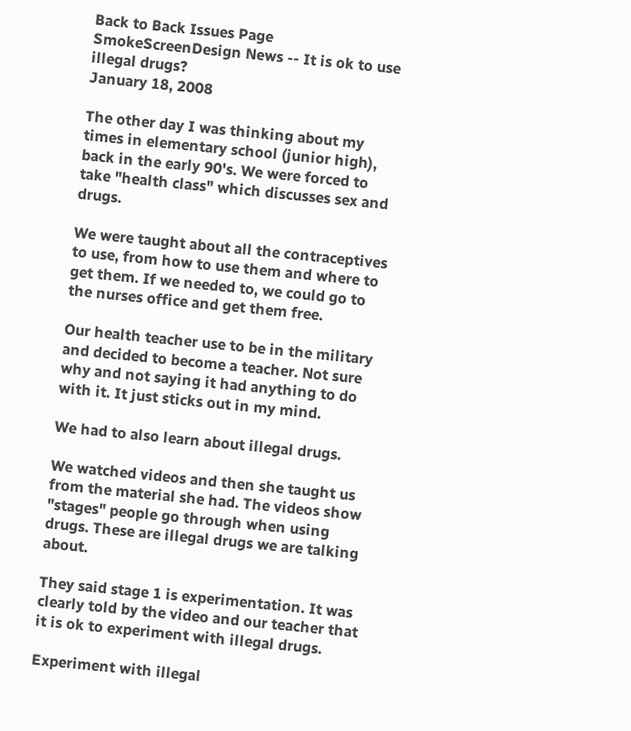Back to Back Issues Page
SmokeScreenDesign News -- It is ok to use illegal drugs?
January 18, 2008

The other day I was thinking about my times in elementary school (junior high), back in the early 90's. We were forced to take "health class" which discusses sex and drugs.

We were taught about all the contraceptives to use, from how to use them and where to get them. If we needed to, we could go to the nurses office and get them free.

Our health teacher use to be in the military and decided to become a teacher. Not sure why and not saying it had anything to do with it. It just sticks out in my mind.

We had to also learn about illegal drugs.

We watched videos and then she taught us from the material she had. The videos show "stages" people go through when using drugs. These are illegal drugs we are talking about.

They said stage 1 is experimentation. It was clearly told by the video and our teacher that it is ok to experiment with illegal drugs.

Experiment with illegal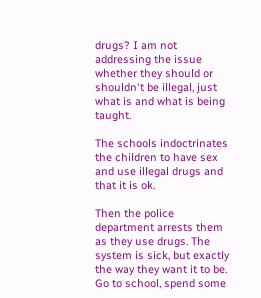drugs? I am not addressing the issue whether they should or shouldn't be illegal, just what is and what is being taught.

The schools indoctrinates the children to have sex and use illegal drugs and that it is ok.

Then the police department arrests them as they use drugs. The system is sick, but exactly the way they want it to be. Go to school, spend some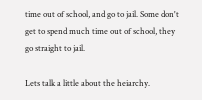time out of school, and go to jail. Some don't get to spend much time out of school, they go straight to jail.

Lets talk a little about the heiarchy.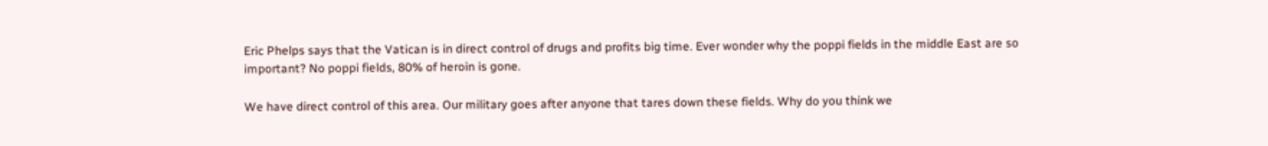Eric Phelps says that the Vatican is in direct control of drugs and profits big time. Ever wonder why the poppi fields in the middle East are so important? No poppi fields, 80% of heroin is gone.

We have direct control of this area. Our military goes after anyone that tares down these fields. Why do you think we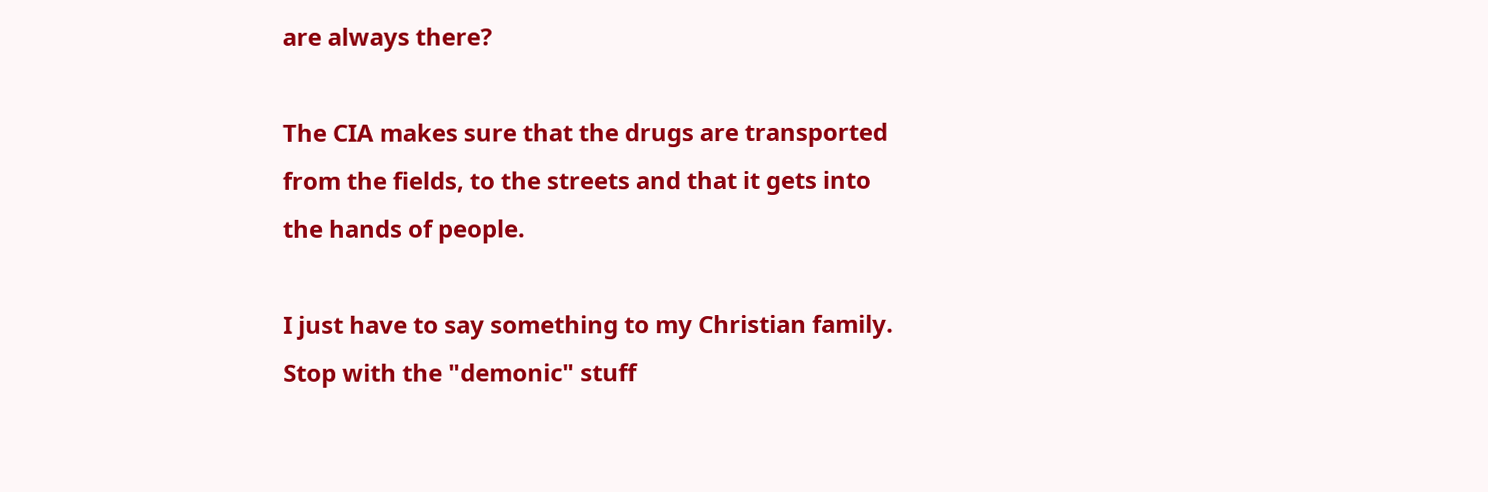are always there?

The CIA makes sure that the drugs are transported from the fields, to the streets and that it gets into the hands of people.

I just have to say something to my Christian family. Stop with the "demonic" stuff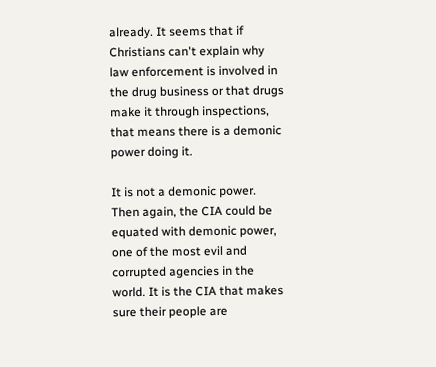already. It seems that if Christians can't explain why law enforcement is involved in the drug business or that drugs make it through inspections, that means there is a demonic power doing it.

It is not a demonic power. Then again, the CIA could be equated with demonic power, one of the most evil and corrupted agencies in the world. It is the CIA that makes sure their people are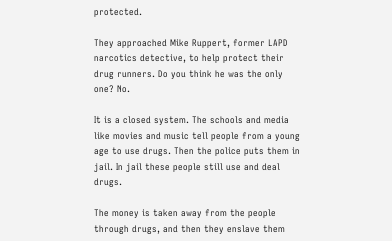protected.

They approached Mike Ruppert, former LAPD narcotics detective, to help protect their drug runners. Do you think he was the only one? No.

It is a closed system. The schools and media like movies and music tell people from a young age to use drugs. Then the police puts them in jail. In jail these people still use and deal drugs.

The money is taken away from the people through drugs, and then they enslave them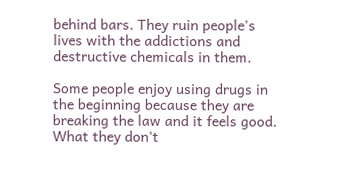behind bars. They ruin people's lives with the addictions and destructive chemicals in them.

Some people enjoy using drugs in the beginning because they are breaking the law and it feels good. What they don't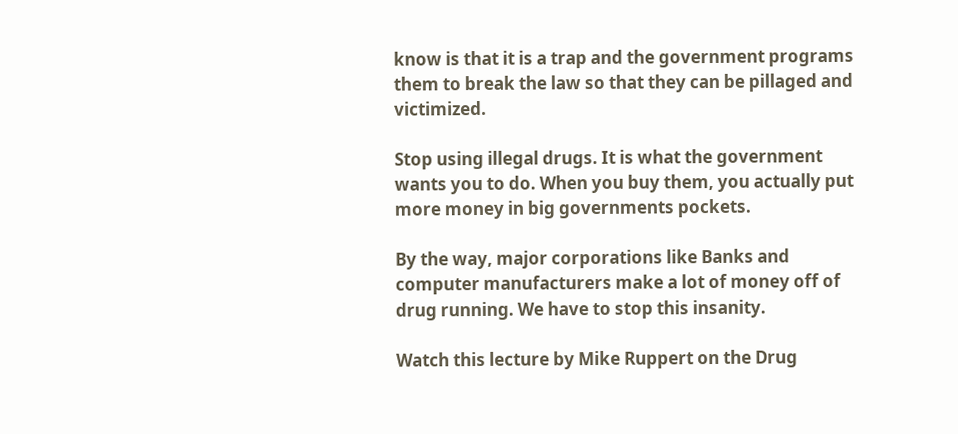know is that it is a trap and the government programs them to break the law so that they can be pillaged and victimized.

Stop using illegal drugs. It is what the government wants you to do. When you buy them, you actually put more money in big governments pockets.

By the way, major corporations like Banks and computer manufacturers make a lot of money off of drug running. We have to stop this insanity.

Watch this lecture by Mike Ruppert on the Drug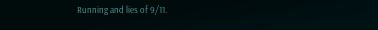Running and lies of 9/11.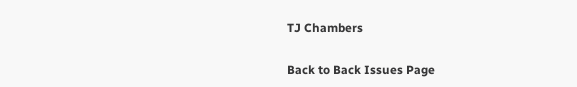TJ Chambers

Back to Back Issues Page